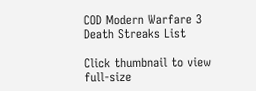COD Modern Warfare 3 Death Streaks List

Click thumbnail to view full-size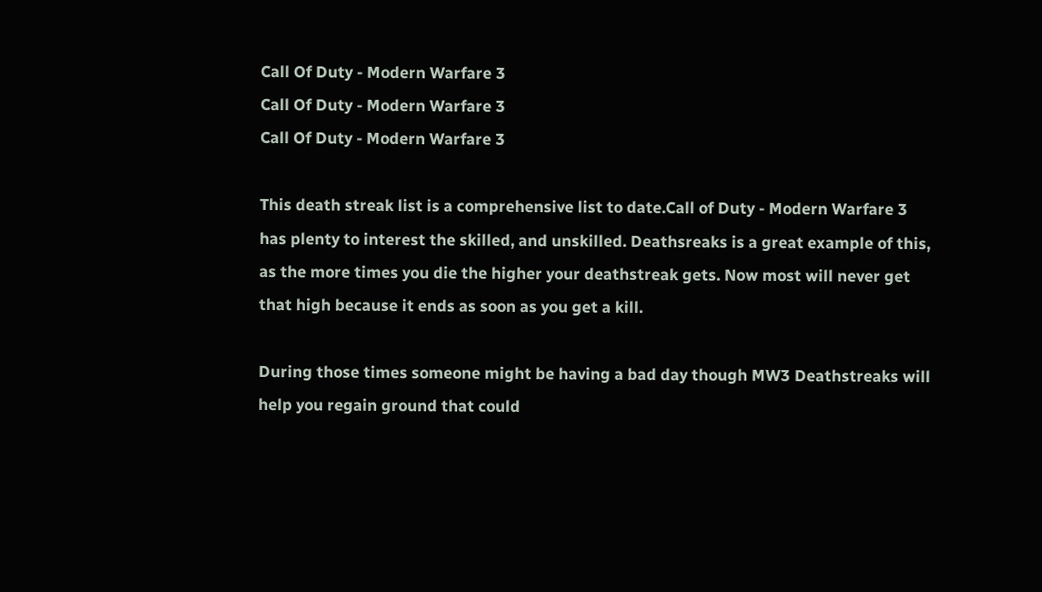Call Of Duty - Modern Warfare 3
Call Of Duty - Modern Warfare 3
Call Of Duty - Modern Warfare 3

This death streak list is a comprehensive list to date.Call of Duty - Modern Warfare 3 has plenty to interest the skilled, and unskilled. Deathsreaks is a great example of this, as the more times you die the higher your deathstreak gets. Now most will never get that high because it ends as soon as you get a kill.

During those times someone might be having a bad day though MW3 Deathstreaks will help you regain ground that could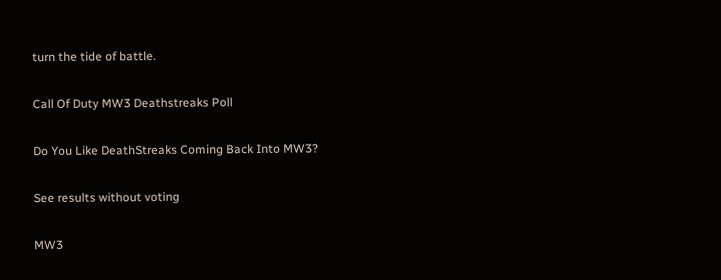turn the tide of battle.

Call Of Duty MW3 Deathstreaks Poll

Do You Like DeathStreaks Coming Back Into MW3?

See results without voting

MW3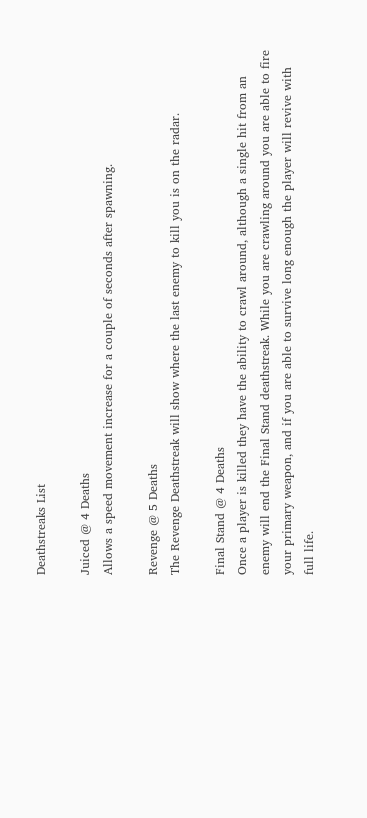Deathstreaks List

Juiced @ 4 Deaths
Allows a speed movement increase for a couple of seconds after spawning.

Revenge @ 5 Deaths
The Revenge Deathstreak will show where the last enemy to kill you is on the radar.

Final Stand @ 4 Deaths
Once a player is killed they have the ability to crawl around, although a single hit from an enemy will end the Final Stand deathstreak. While you are crawling around you are able to fire your primary weapon, and if you are able to survive long enough the player will revive with full life.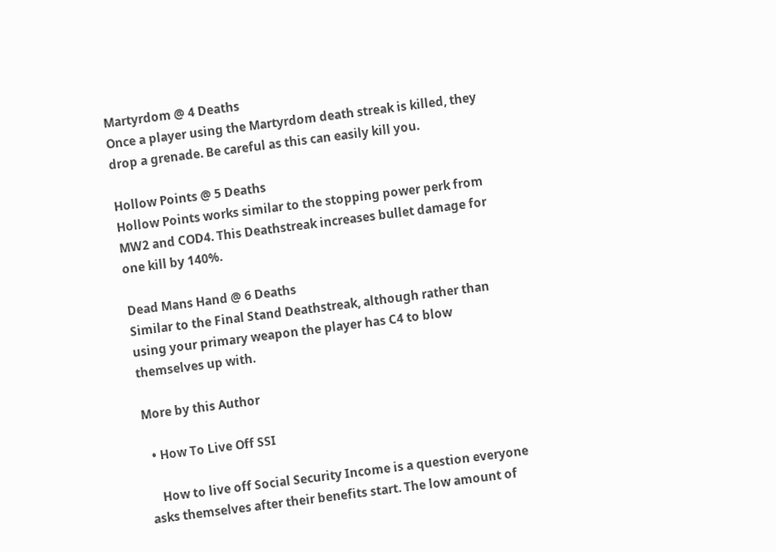Martyrdom @ 4 Deaths
Once a player using the Martyrdom death streak is killed, they drop a grenade. Be careful as this can easily kill you.

Hollow Points @ 5 Deaths
Hollow Points works similar to the stopping power perk from MW2 and COD4. This Deathstreak increases bullet damage for one kill by 140%.

Dead Mans Hand @ 6 Deaths
Similar to the Final Stand Deathstreak, although rather than using your primary weapon the player has C4 to blow themselves up with.

More by this Author

  • How To Live Off SSI

    How to live off Social Security Income is a question everyone asks themselves after their benefits start. The low amount of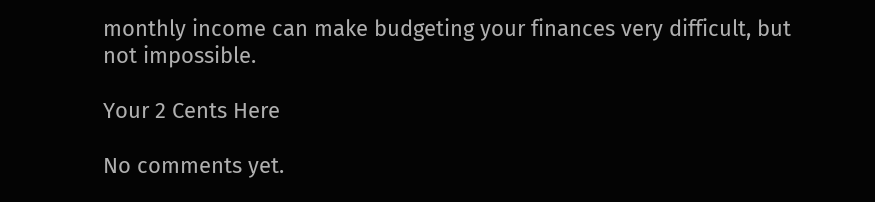monthly income can make budgeting your finances very difficult, but not impossible.

Your 2 Cents Here

No comments yet.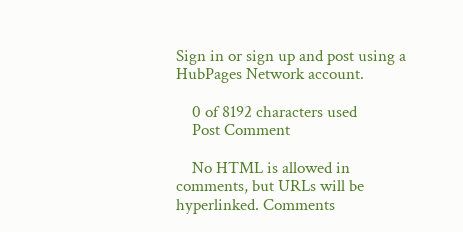Sign in or sign up and post using a HubPages Network account.

    0 of 8192 characters used
    Post Comment

    No HTML is allowed in comments, but URLs will be hyperlinked. Comments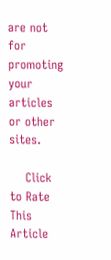are not for promoting your articles or other sites.

    Click to Rate This Article